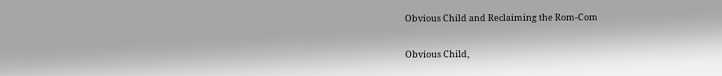Obvious Child and Reclaiming the Rom-Com

Obvious Child,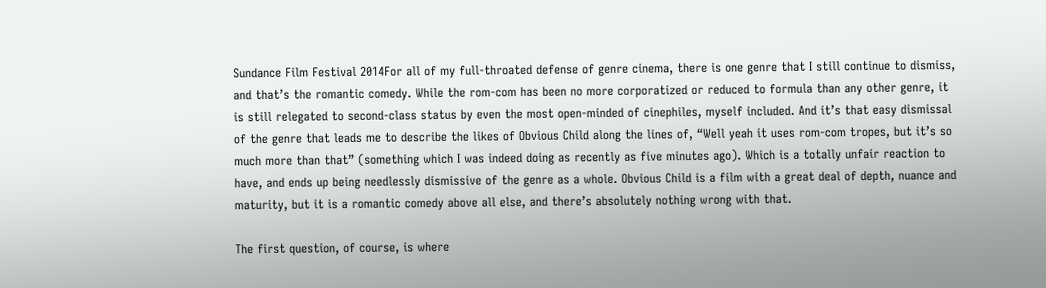Sundance Film Festival 2014For all of my full-throated defense of genre cinema, there is one genre that I still continue to dismiss, and that’s the romantic comedy. While the rom-com has been no more corporatized or reduced to formula than any other genre, it is still relegated to second-class status by even the most open-minded of cinephiles, myself included. And it’s that easy dismissal of the genre that leads me to describe the likes of Obvious Child along the lines of, “Well yeah it uses rom-com tropes, but it’s so much more than that” (something which I was indeed doing as recently as five minutes ago). Which is a totally unfair reaction to have, and ends up being needlessly dismissive of the genre as a whole. Obvious Child is a film with a great deal of depth, nuance and maturity, but it is a romantic comedy above all else, and there’s absolutely nothing wrong with that.

The first question, of course, is where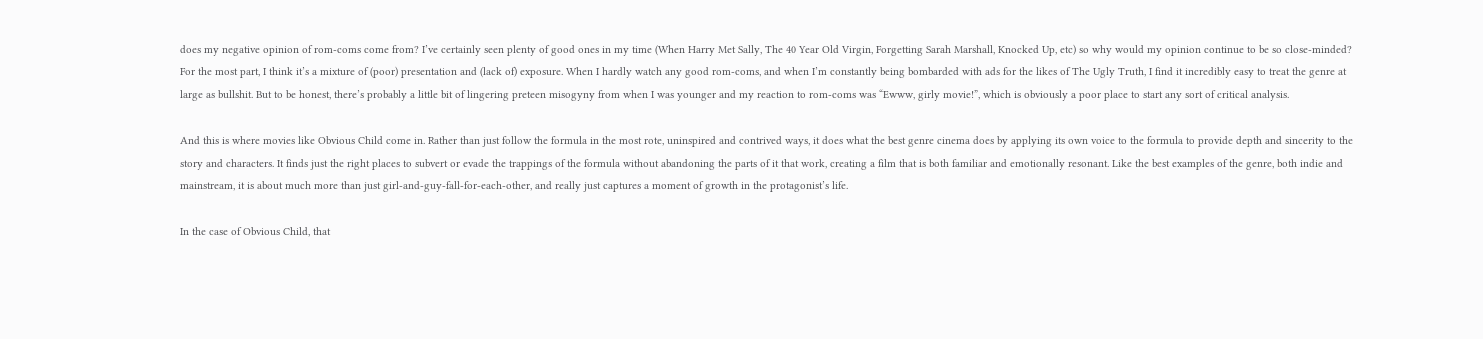does my negative opinion of rom-coms come from? I’ve certainly seen plenty of good ones in my time (When Harry Met Sally, The 40 Year Old Virgin, Forgetting Sarah Marshall, Knocked Up, etc) so why would my opinion continue to be so close-minded? For the most part, I think it’s a mixture of (poor) presentation and (lack of) exposure. When I hardly watch any good rom-coms, and when I’m constantly being bombarded with ads for the likes of The Ugly Truth, I find it incredibly easy to treat the genre at large as bullshit. But to be honest, there’s probably a little bit of lingering preteen misogyny from when I was younger and my reaction to rom-coms was “Ewww, girly movie!”, which is obviously a poor place to start any sort of critical analysis.

And this is where movies like Obvious Child come in. Rather than just follow the formula in the most rote, uninspired and contrived ways, it does what the best genre cinema does by applying its own voice to the formula to provide depth and sincerity to the story and characters. It finds just the right places to subvert or evade the trappings of the formula without abandoning the parts of it that work, creating a film that is both familiar and emotionally resonant. Like the best examples of the genre, both indie and mainstream, it is about much more than just girl-and-guy-fall-for-each-other, and really just captures a moment of growth in the protagonist’s life.

In the case of Obvious Child, that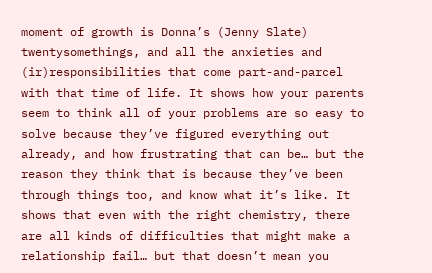moment of growth is Donna’s (Jenny Slate) twentysomethings, and all the anxieties and (ir)responsibilities that come part-and-parcel with that time of life. It shows how your parents seem to think all of your problems are so easy to solve because they’ve figured everything out already, and how frustrating that can be… but the reason they think that is because they’ve been through things too, and know what it’s like. It shows that even with the right chemistry, there are all kinds of difficulties that might make a relationship fail… but that doesn’t mean you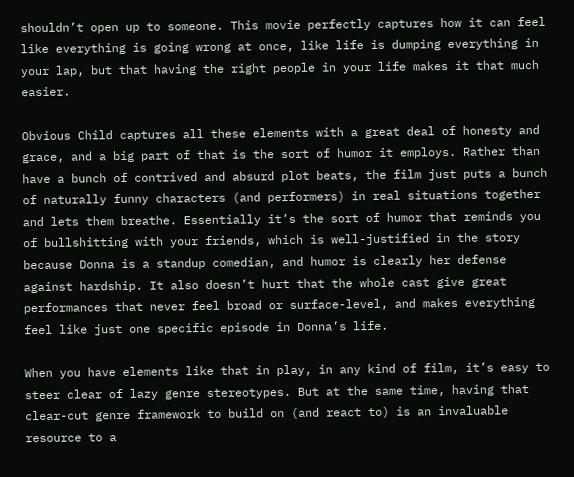shouldn’t open up to someone. This movie perfectly captures how it can feel like everything is going wrong at once, like life is dumping everything in your lap, but that having the right people in your life makes it that much easier.

Obvious Child captures all these elements with a great deal of honesty and grace, and a big part of that is the sort of humor it employs. Rather than have a bunch of contrived and absurd plot beats, the film just puts a bunch of naturally funny characters (and performers) in real situations together and lets them breathe. Essentially it’s the sort of humor that reminds you of bullshitting with your friends, which is well-justified in the story because Donna is a standup comedian, and humor is clearly her defense against hardship. It also doesn’t hurt that the whole cast give great performances that never feel broad or surface-level, and makes everything feel like just one specific episode in Donna’s life.

When you have elements like that in play, in any kind of film, it’s easy to steer clear of lazy genre stereotypes. But at the same time, having that clear-cut genre framework to build on (and react to) is an invaluable resource to a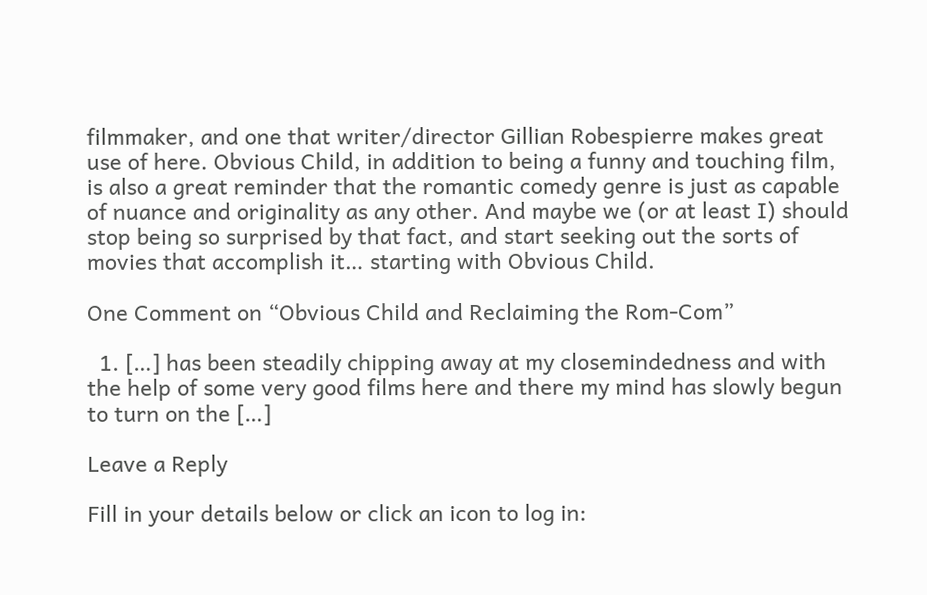filmmaker, and one that writer/director Gillian Robespierre makes great use of here. Obvious Child, in addition to being a funny and touching film, is also a great reminder that the romantic comedy genre is just as capable of nuance and originality as any other. And maybe we (or at least I) should stop being so surprised by that fact, and start seeking out the sorts of movies that accomplish it… starting with Obvious Child.

One Comment on “Obvious Child and Reclaiming the Rom-Com”

  1. […] has been steadily chipping away at my closemindedness and with the help of some very good films here and there my mind has slowly begun to turn on the […]

Leave a Reply

Fill in your details below or click an icon to log in: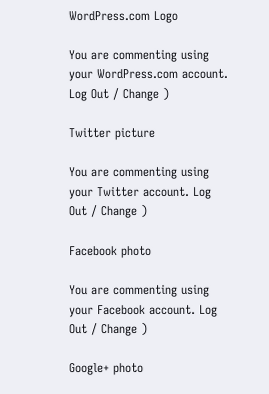WordPress.com Logo

You are commenting using your WordPress.com account. Log Out / Change )

Twitter picture

You are commenting using your Twitter account. Log Out / Change )

Facebook photo

You are commenting using your Facebook account. Log Out / Change )

Google+ photo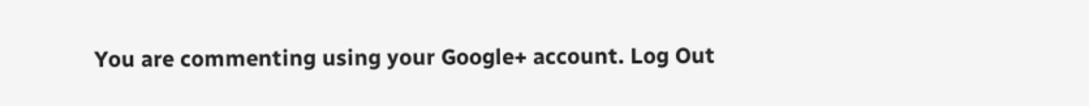You are commenting using your Google+ account. Log Out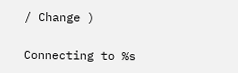/ Change )

Connecting to %s